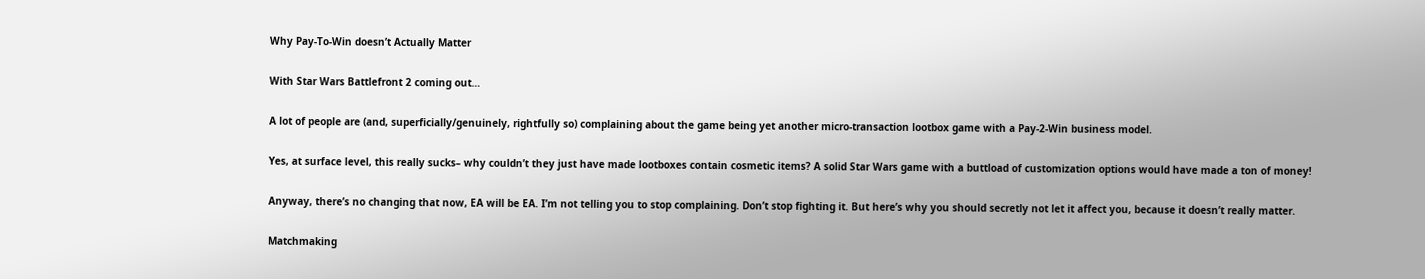Why Pay-To-Win doesn’t Actually Matter

With Star Wars Battlefront 2 coming out…

A lot of people are (and, superficially/genuinely, rightfully so) complaining about the game being yet another micro-transaction lootbox game with a Pay-2-Win business model.

Yes, at surface level, this really sucks– why couldn’t they just have made lootboxes contain cosmetic items? A solid Star Wars game with a buttload of customization options would have made a ton of money!

Anyway, there’s no changing that now, EA will be EA. I’m not telling you to stop complaining. Don’t stop fighting it. But here’s why you should secretly not let it affect you, because it doesn’t really matter.

Matchmaking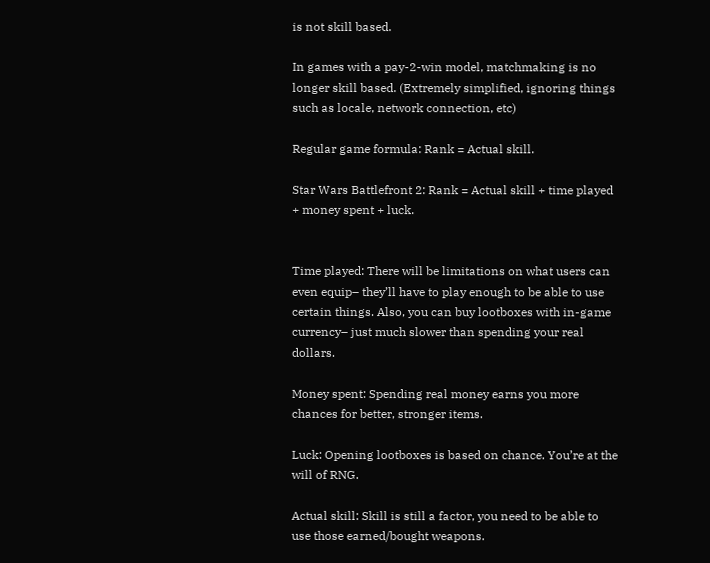is not skill based.

In games with a pay-2-win model, matchmaking is no longer skill based. (Extremely simplified, ignoring things such as locale, network connection, etc)

Regular game formula: Rank = Actual skill.

Star Wars Battlefront 2: Rank = Actual skill + time played + money spent + luck.


Time played: There will be limitations on what users can even equip– they’ll have to play enough to be able to use certain things. Also, you can buy lootboxes with in-game currency– just much slower than spending your real dollars.

Money spent: Spending real money earns you more chances for better, stronger items.

Luck: Opening lootboxes is based on chance. You’re at the will of RNG.

Actual skill: Skill is still a factor, you need to be able to use those earned/bought weapons.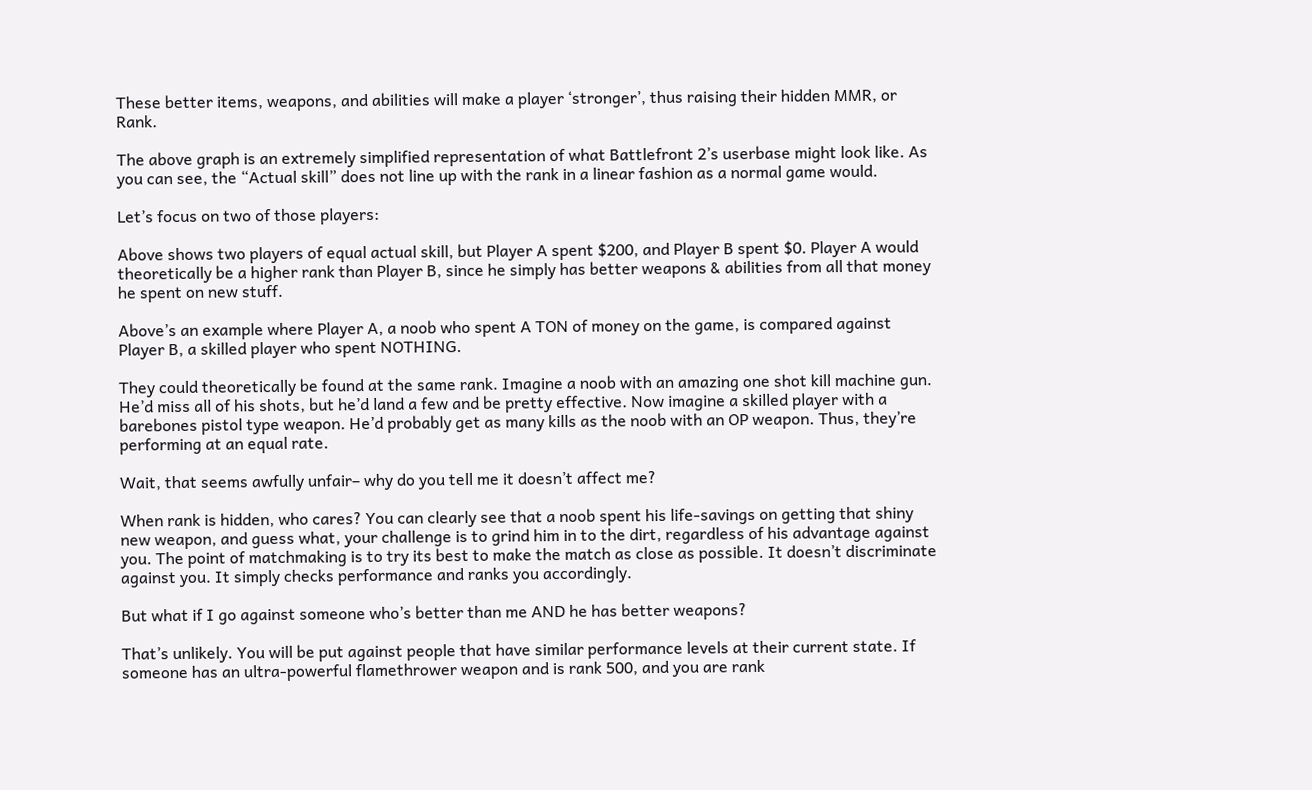These better items, weapons, and abilities will make a player ‘stronger’, thus raising their hidden MMR, or Rank.

The above graph is an extremely simplified representation of what Battlefront 2’s userbase might look like. As you can see, the “Actual skill” does not line up with the rank in a linear fashion as a normal game would.

Let’s focus on two of those players:

Above shows two players of equal actual skill, but Player A spent $200, and Player B spent $0. Player A would theoretically be a higher rank than Player B, since he simply has better weapons & abilities from all that money he spent on new stuff.

Above’s an example where Player A, a noob who spent A TON of money on the game, is compared against Player B, a skilled player who spent NOTHING.

They could theoretically be found at the same rank. Imagine a noob with an amazing one shot kill machine gun. He’d miss all of his shots, but he’d land a few and be pretty effective. Now imagine a skilled player with a barebones pistol type weapon. He’d probably get as many kills as the noob with an OP weapon. Thus, they’re performing at an equal rate.

Wait, that seems awfully unfair– why do you tell me it doesn’t affect me?

When rank is hidden, who cares? You can clearly see that a noob spent his life-savings on getting that shiny new weapon, and guess what, your challenge is to grind him in to the dirt, regardless of his advantage against you. The point of matchmaking is to try its best to make the match as close as possible. It doesn’t discriminate against you. It simply checks performance and ranks you accordingly.

But what if I go against someone who’s better than me AND he has better weapons?

That’s unlikely. You will be put against people that have similar performance levels at their current state. If someone has an ultra-powerful flamethrower weapon and is rank 500, and you are rank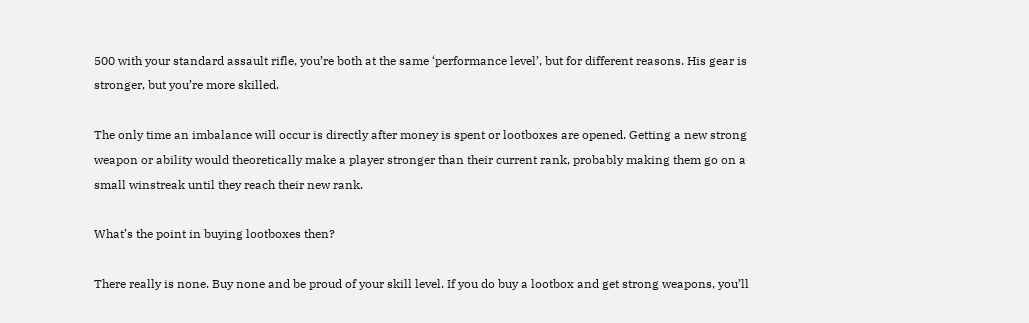500 with your standard assault rifle, you’re both at the same ‘performance level’, but for different reasons. His gear is stronger, but you’re more skilled.

The only time an imbalance will occur is directly after money is spent or lootboxes are opened. Getting a new strong weapon or ability would theoretically make a player stronger than their current rank, probably making them go on a small winstreak until they reach their new rank.

What’s the point in buying lootboxes then?

There really is none. Buy none and be proud of your skill level. If you do buy a lootbox and get strong weapons, you’ll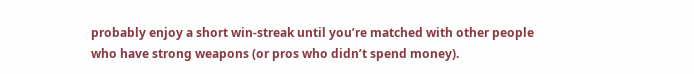probably enjoy a short win-streak until you’re matched with other people who have strong weapons (or pros who didn’t spend money).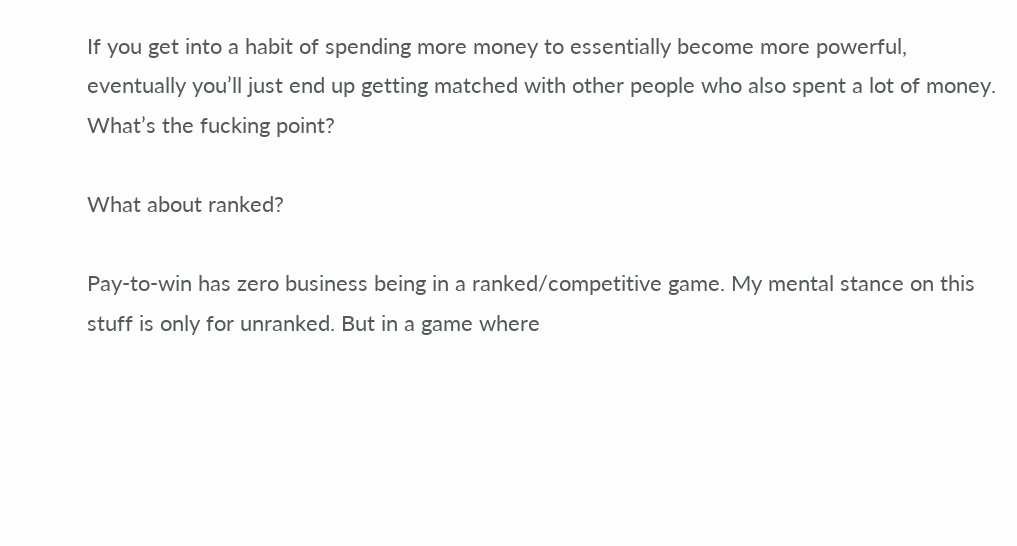If you get into a habit of spending more money to essentially become more powerful, eventually you’ll just end up getting matched with other people who also spent a lot of money. What’s the fucking point?

What about ranked?

Pay-to-win has zero business being in a ranked/competitive game. My mental stance on this stuff is only for unranked. But in a game where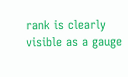rank is clearly visible as a gauge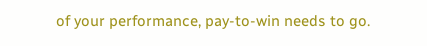of your performance, pay-to-win needs to go.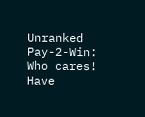Unranked Pay-2-Win: Who cares! Have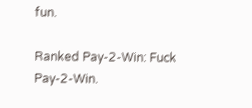fun.

Ranked Pay-2-Win: Fuck Pay-2-Win.